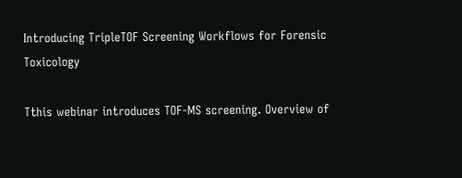Introducing TripleTOF Screening Workflows for Forensic Toxicology

Tthis webinar introduces TOF-MS screening. Overview of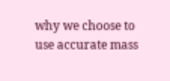why we choose to use accurate mass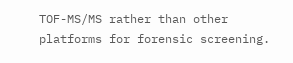TOF-MS/MS rather than other platforms for forensic screening.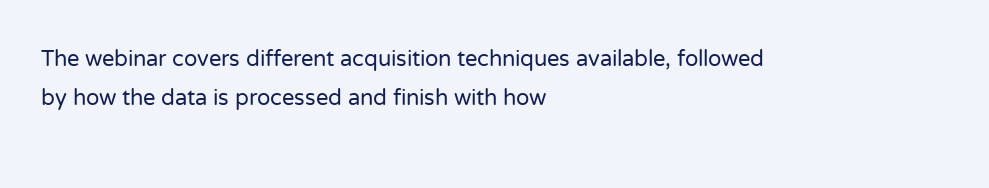The webinar covers different acquisition techniques available, followed by how the data is processed and finish with how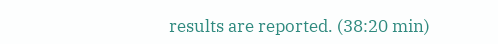results are reported. (38:20 min)